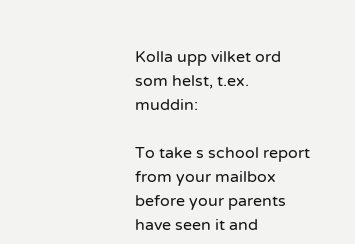Kolla upp vilket ord som helst, t.ex. muddin:

To take s school report from your mailbox before your parents have seen it and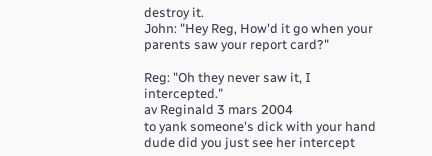destroy it.
John: "Hey Reg, How'd it go when your parents saw your report card?"

Reg: "Oh they never saw it, I intercepted."
av Reginald 3 mars 2004
to yank someone's dick with your hand
dude did you just see her intercept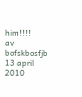him!!!!
av bofskbosfjb 13 april 2010